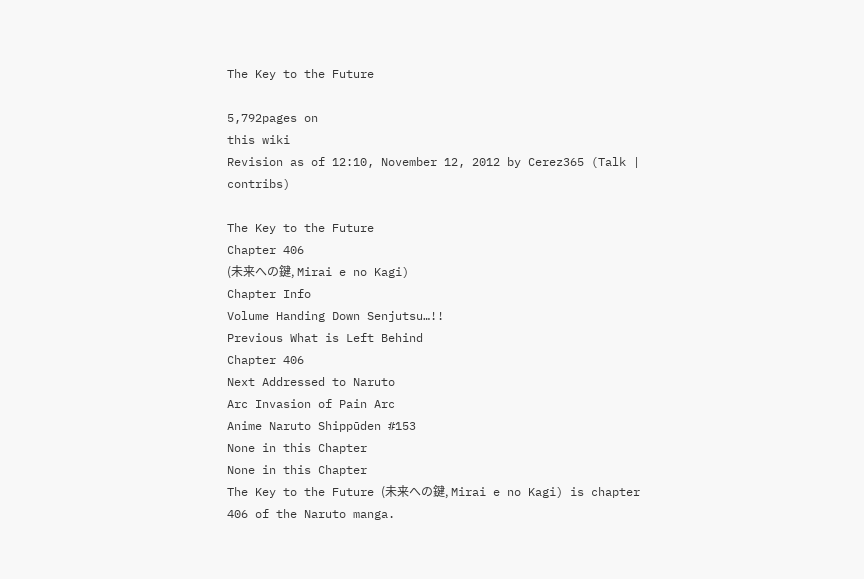The Key to the Future

5,792pages on
this wiki
Revision as of 12:10, November 12, 2012 by Cerez365 (Talk | contribs)

The Key to the Future
Chapter 406
(未来への鍵, Mirai e no Kagi)
Chapter Info
Volume Handing Down Senjutsu…!!
Previous What is Left Behind
Chapter 406
Next Addressed to Naruto
Arc Invasion of Pain Arc
Anime Naruto Shippūden #153
None in this Chapter
None in this Chapter
The Key to the Future (未来への鍵, Mirai e no Kagi) is chapter 406 of the Naruto manga.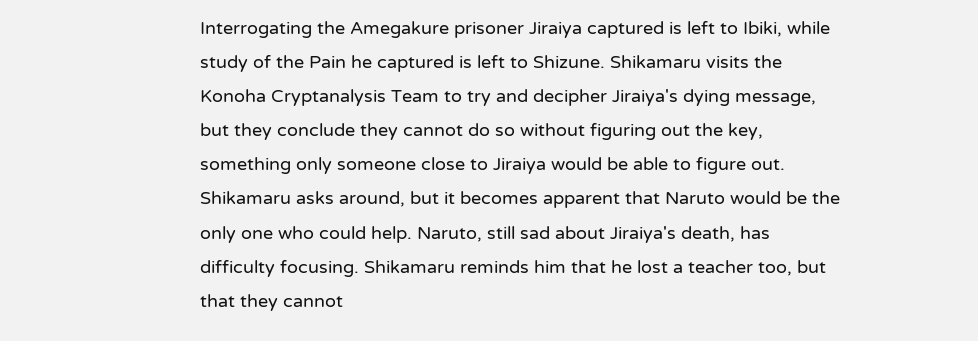Interrogating the Amegakure prisoner Jiraiya captured is left to Ibiki, while study of the Pain he captured is left to Shizune. Shikamaru visits the Konoha Cryptanalysis Team to try and decipher Jiraiya's dying message, but they conclude they cannot do so without figuring out the key, something only someone close to Jiraiya would be able to figure out. Shikamaru asks around, but it becomes apparent that Naruto would be the only one who could help. Naruto, still sad about Jiraiya's death, has difficulty focusing. Shikamaru reminds him that he lost a teacher too, but that they cannot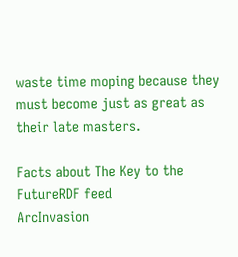waste time moping because they must become just as great as their late masters.

Facts about The Key to the FutureRDF feed
ArcInvasion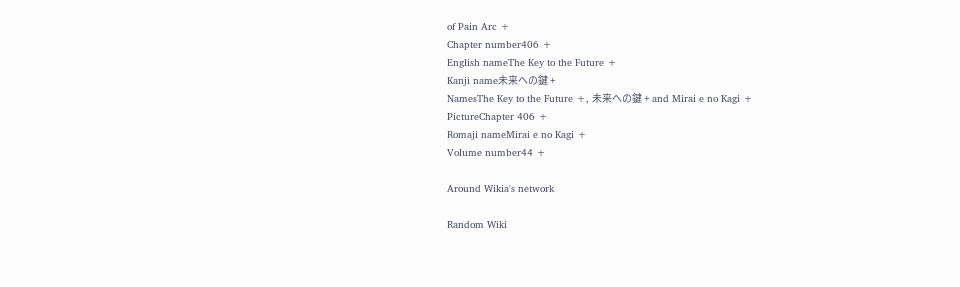of Pain Arc +
Chapter number406 +
English nameThe Key to the Future +
Kanji name未来への鍵 +
NamesThe Key to the Future +, 未来への鍵 + and Mirai e no Kagi +
PictureChapter 406 +
Romaji nameMirai e no Kagi +
Volume number44 +

Around Wikia's network

Random Wiki